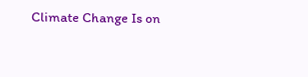Climate Change Is on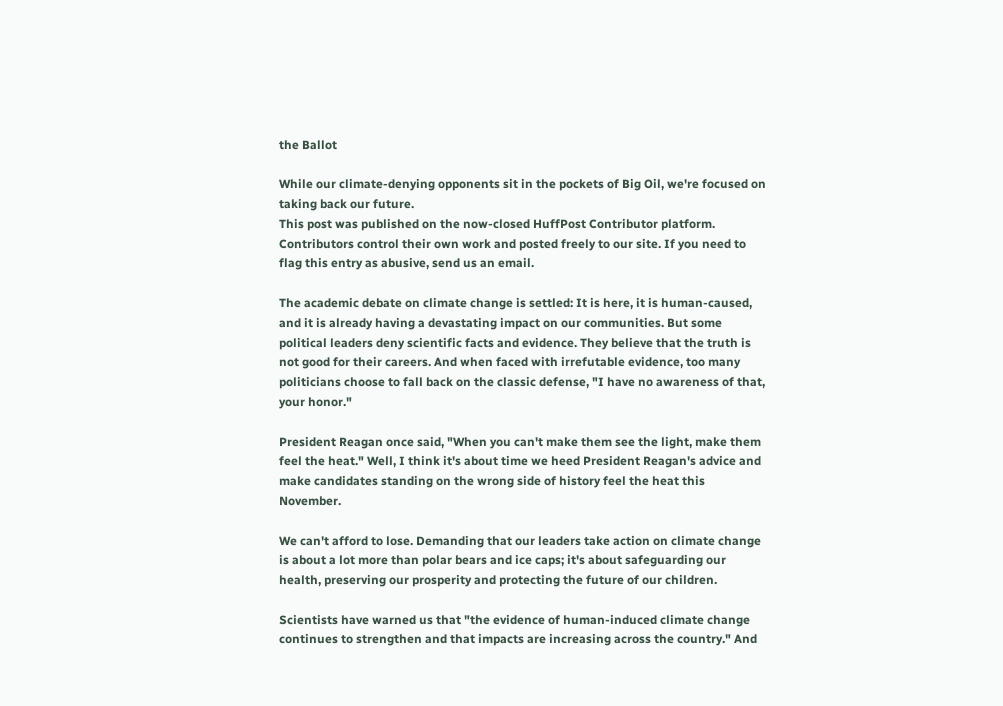the Ballot

While our climate-denying opponents sit in the pockets of Big Oil, we're focused on taking back our future.
This post was published on the now-closed HuffPost Contributor platform. Contributors control their own work and posted freely to our site. If you need to flag this entry as abusive, send us an email.

The academic debate on climate change is settled: It is here, it is human-caused, and it is already having a devastating impact on our communities. But some political leaders deny scientific facts and evidence. They believe that the truth is not good for their careers. And when faced with irrefutable evidence, too many politicians choose to fall back on the classic defense, "I have no awareness of that, your honor."

President Reagan once said, "When you can't make them see the light, make them feel the heat." Well, I think it's about time we heed President Reagan's advice and make candidates standing on the wrong side of history feel the heat this November.

We can't afford to lose. Demanding that our leaders take action on climate change is about a lot more than polar bears and ice caps; it's about safeguarding our health, preserving our prosperity and protecting the future of our children.

Scientists have warned us that "the evidence of human-induced climate change continues to strengthen and that impacts are increasing across the country." And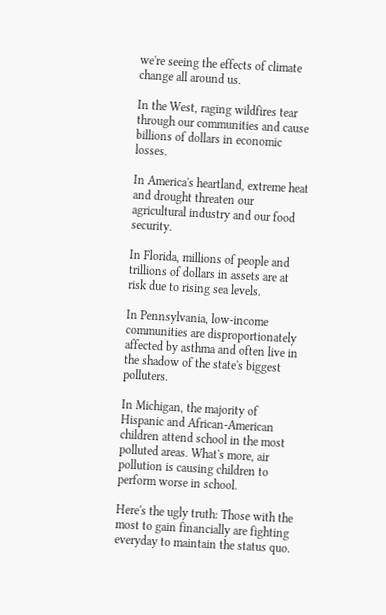we're seeing the effects of climate change all around us.

In the West, raging wildfires tear through our communities and cause billions of dollars in economic losses.

In America's heartland, extreme heat and drought threaten our agricultural industry and our food security.

In Florida, millions of people and trillions of dollars in assets are at risk due to rising sea levels.

In Pennsylvania, low-income communities are disproportionately affected by asthma and often live in the shadow of the state's biggest polluters.

In Michigan, the majority of Hispanic and African-American children attend school in the most polluted areas. What's more, air pollution is causing children to perform worse in school.

Here's the ugly truth: Those with the most to gain financially are fighting everyday to maintain the status quo.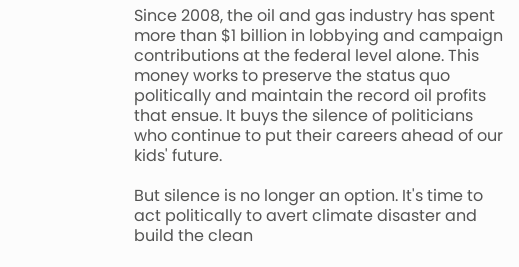Since 2008, the oil and gas industry has spent more than $1 billion in lobbying and campaign contributions at the federal level alone. This money works to preserve the status quo politically and maintain the record oil profits that ensue. It buys the silence of politicians who continue to put their careers ahead of our kids' future.

But silence is no longer an option. It's time to act politically to avert climate disaster and build the clean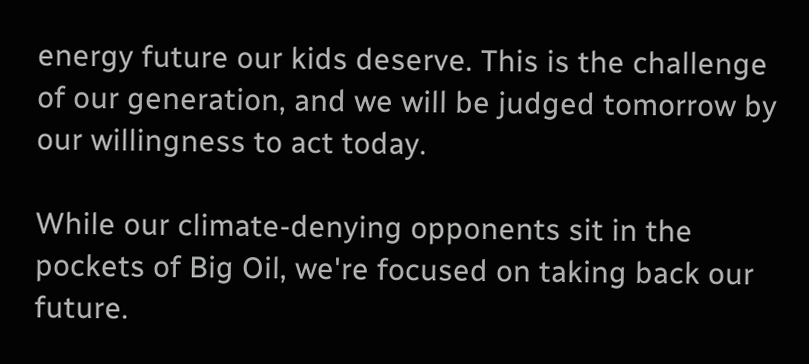energy future our kids deserve. This is the challenge of our generation, and we will be judged tomorrow by our willingness to act today.

While our climate-denying opponents sit in the pockets of Big Oil, we're focused on taking back our future.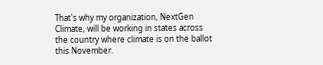That's why my organization, NextGen Climate, will be working in states across the country where climate is on the ballot this November.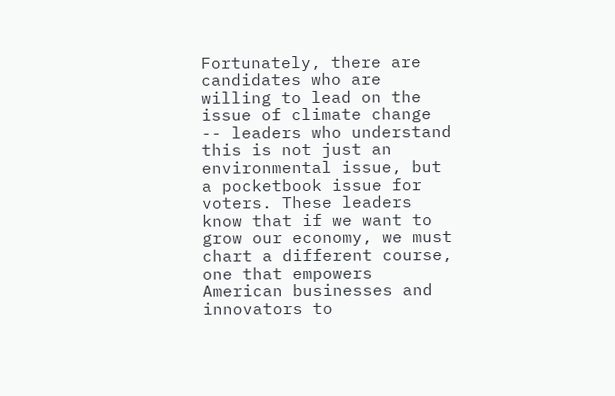Fortunately, there are candidates who are willing to lead on the issue of climate change -- leaders who understand this is not just an environmental issue, but a pocketbook issue for voters. These leaders know that if we want to grow our economy, we must chart a different course, one that empowers American businesses and innovators to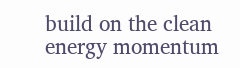build on the clean energy momentum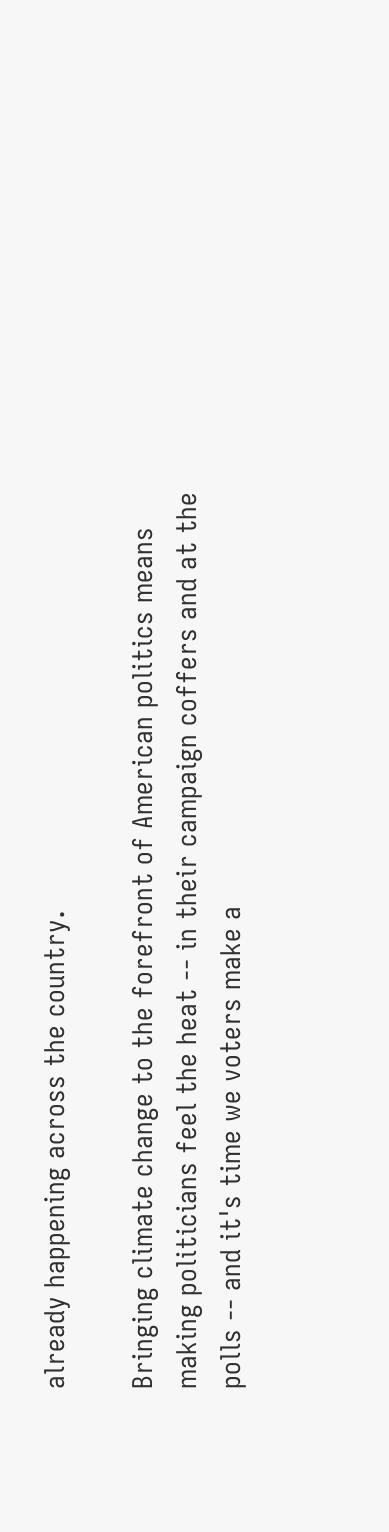already happening across the country.

Bringing climate change to the forefront of American politics means making politicians feel the heat -- in their campaign coffers and at the polls -- and it's time we voters make a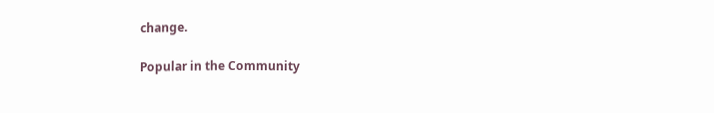change.

Popular in the Community